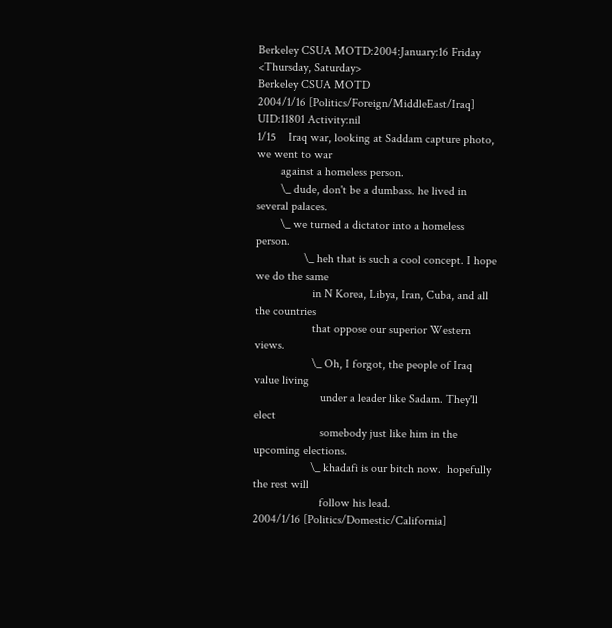Berkeley CSUA MOTD:2004:January:16 Friday <Thursday, Saturday>
Berkeley CSUA MOTD
2004/1/16 [Politics/Foreign/MiddleEast/Iraq] UID:11801 Activity:nil
1/15    Iraq war, looking at Saddam capture photo, we went to war
        against a homeless person.
        \_ dude, don't be a dumbass. he lived in several palaces.
        \_ we turned a dictator into a homeless person.
                \_ heh that is such a cool concept. I hope we do the same
                   in N Korea, Libya, Iran, Cuba, and all the countries
                   that oppose our superior Western views.
                   \_ Oh, I forgot, the people of Iraq value living
                      under a leader like Sadam. They'll elect
                      somebody just like him in the upcoming elections.
                   \_ khadafi is our bitch now.  hopefully the rest will
                      follow his lead.
2004/1/16 [Politics/Domestic/California]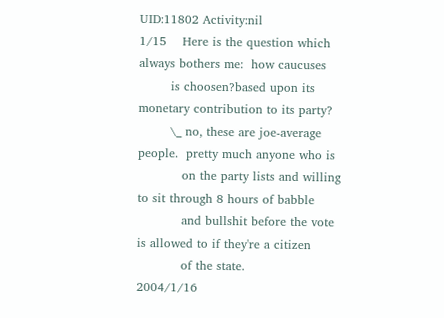UID:11802 Activity:nil
1/15    Here is the question which always bothers me:  how caucuses
        is choosen?based upon its monetary contribution to its party?
        \_ no, these are joe-average people.  pretty much anyone who is
           on the party lists and willing to sit through 8 hours of babble
           and bullshit before the vote is allowed to if they're a citizen
           of the state.
2004/1/16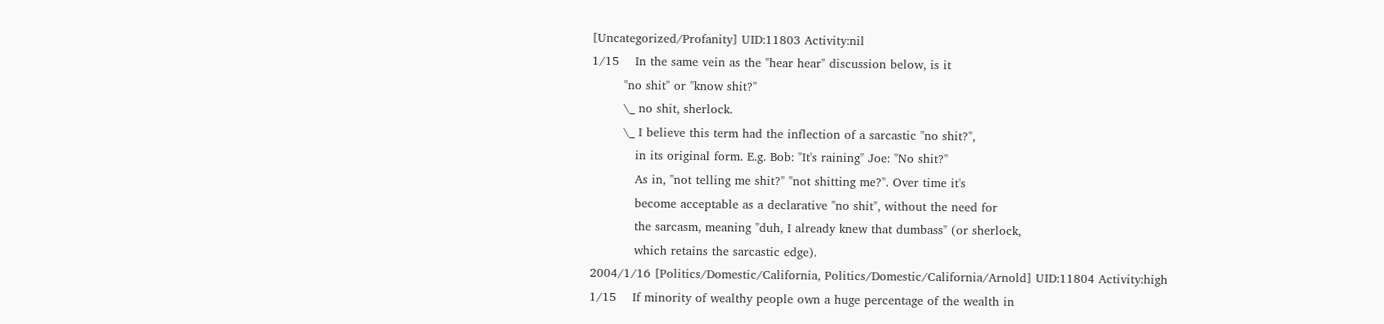[Uncategorized/Profanity] UID:11803 Activity:nil
1/15    In the same vein as the "hear hear" discussion below, is it
        "no shit" or "know shit?"
        \_ no shit, sherlock.
        \_ I believe this term had the inflection of a sarcastic "no shit?",
           in its original form. E.g. Bob: "It's raining" Joe: "No shit?"
           As in, "not telling me shit?" "not shitting me?". Over time it's
           become acceptable as a declarative "no shit", without the need for
           the sarcasm, meaning "duh, I already knew that dumbass" (or sherlock,
           which retains the sarcastic edge).
2004/1/16 [Politics/Domestic/California, Politics/Domestic/California/Arnold] UID:11804 Activity:high
1/15    If minority of wealthy people own a huge percentage of the wealth in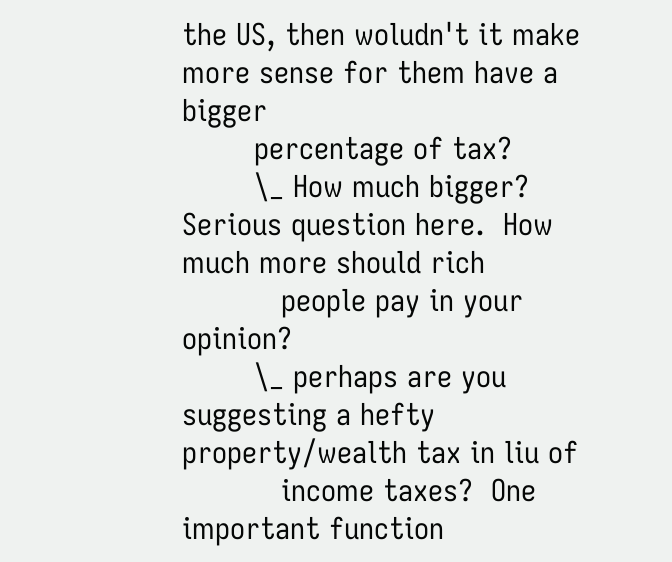the US, then woludn't it make more sense for them have a bigger
        percentage of tax?
        \_ How much bigger?  Serious question here.  How much more should rich
           people pay in your opinion?
        \_ perhaps are you suggesting a hefty property/wealth tax in liu of
           income taxes?  One important function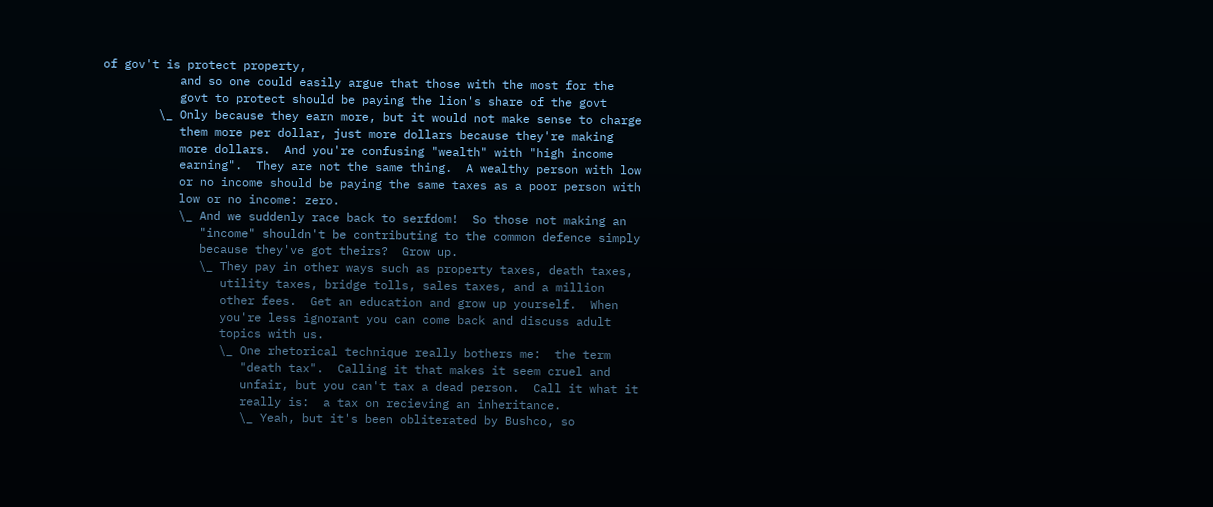of gov't is protect property,
           and so one could easily argue that those with the most for the
           govt to protect should be paying the lion's share of the govt
        \_ Only because they earn more, but it would not make sense to charge
           them more per dollar, just more dollars because they're making
           more dollars.  And you're confusing "wealth" with "high income
           earning".  They are not the same thing.  A wealthy person with low
           or no income should be paying the same taxes as a poor person with
           low or no income: zero.
           \_ And we suddenly race back to serfdom!  So those not making an
              "income" shouldn't be contributing to the common defence simply
              because they've got theirs?  Grow up.
              \_ They pay in other ways such as property taxes, death taxes,
                 utility taxes, bridge tolls, sales taxes, and a million
                 other fees.  Get an education and grow up yourself.  When
                 you're less ignorant you can come back and discuss adult
                 topics with us.
                 \_ One rhetorical technique really bothers me:  the term
                    "death tax".  Calling it that makes it seem cruel and
                    unfair, but you can't tax a dead person.  Call it what it
                    really is:  a tax on recieving an inheritance.
                    \_ Yeah, but it's been obliterated by Bushco, so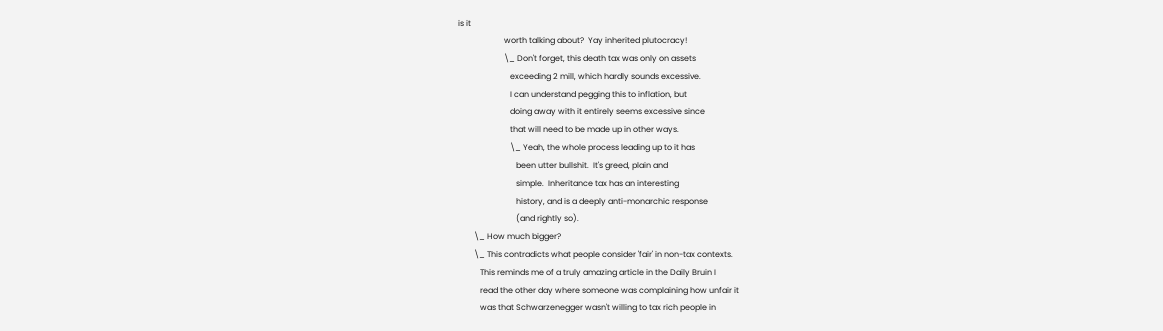is it
                       worth talking about?  Yay inherited plutocracy!
                       \_ Don't forget, this death tax was only on assets
                          exceeding 2 mill, which hardly sounds excessive.
                          I can understand pegging this to inflation, but
                          doing away with it entirely seems excessive since
                          that will need to be made up in other ways.
                          \_ Yeah, the whole process leading up to it has
                             been utter bullshit.  It's greed, plain and
                             simple.  Inheritance tax has an interesting
                             history, and is a deeply anti-monarchic response
                             (and rightly so).
        \_ How much bigger?
        \_ This contradicts what people consider 'fair' in non-tax contexts.
           This reminds me of a truly amazing article in the Daily Bruin I
           read the other day where someone was complaining how unfair it
           was that Schwarzenegger wasn't willing to tax rich people in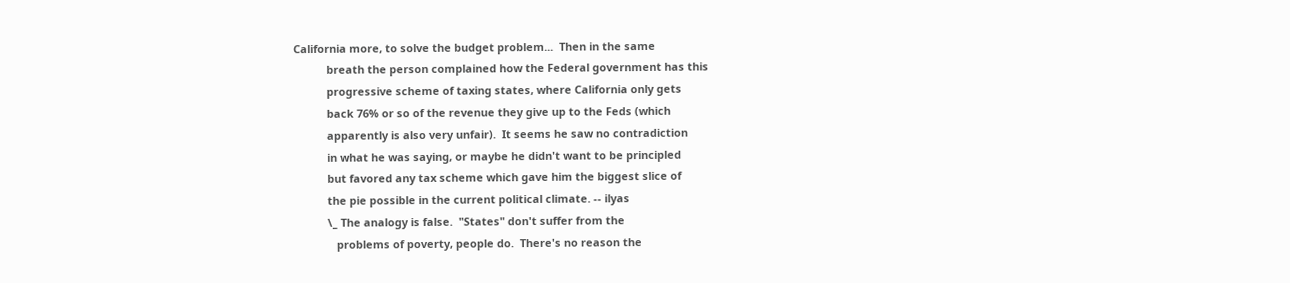California more, to solve the budget problem...  Then in the same
           breath the person complained how the Federal government has this
           progressive scheme of taxing states, where California only gets
           back 76% or so of the revenue they give up to the Feds (which
           apparently is also very unfair).  It seems he saw no contradiction
           in what he was saying, or maybe he didn't want to be principled
           but favored any tax scheme which gave him the biggest slice of
           the pie possible in the current political climate. -- ilyas
           \_ The analogy is false.  "States" don't suffer from the
              problems of poverty, people do.  There's no reason the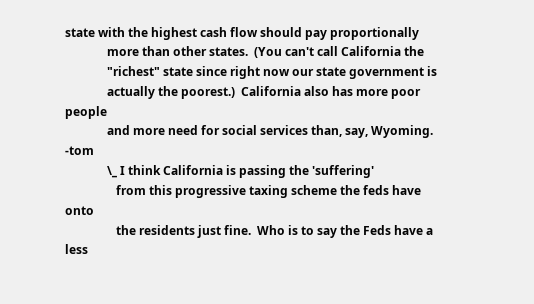state with the highest cash flow should pay proportionally
              more than other states.  (You can't call California the
              "richest" state since right now our state government is
              actually the poorest.)  California also has more poor people
              and more need for social services than, say, Wyoming.  -tom
              \_ I think California is passing the 'suffering'
                 from this progressive taxing scheme the feds have onto
                 the residents just fine.  Who is to say the Feds have a less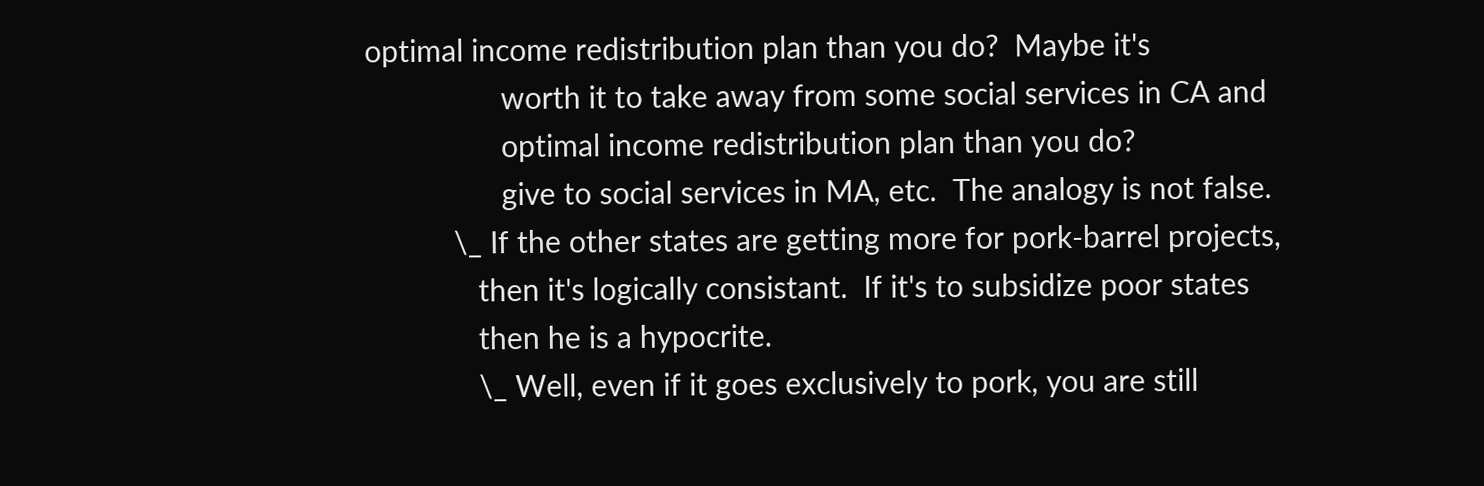optimal income redistribution plan than you do?  Maybe it's
                 worth it to take away from some social services in CA and
                 optimal income redistribution plan than you do?
                 give to social services in MA, etc.  The analogy is not false.
           \_ If the other states are getting more for pork-barrel projects,
              then it's logically consistant.  If it's to subsidize poor states
              then he is a hypocrite.
              \_ Well, even if it goes exclusively to pork, you are still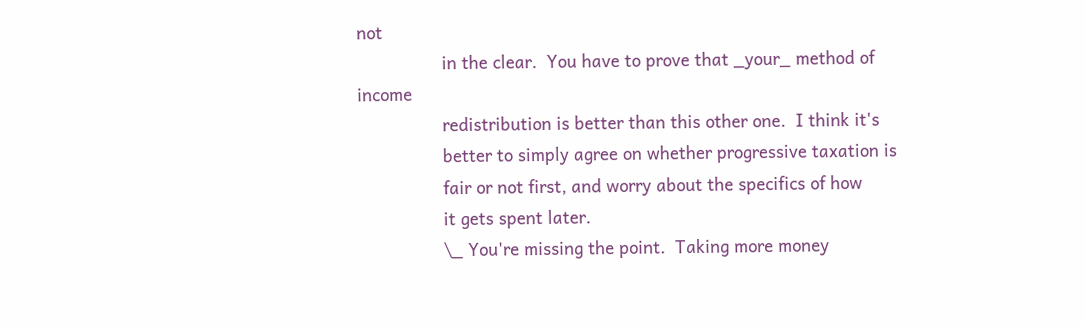not
                 in the clear.  You have to prove that _your_ method of income
                 redistribution is better than this other one.  I think it's
                 better to simply agree on whether progressive taxation is
                 fair or not first, and worry about the specifics of how
                 it gets spent later.
                 \_ You're missing the point.  Taking more money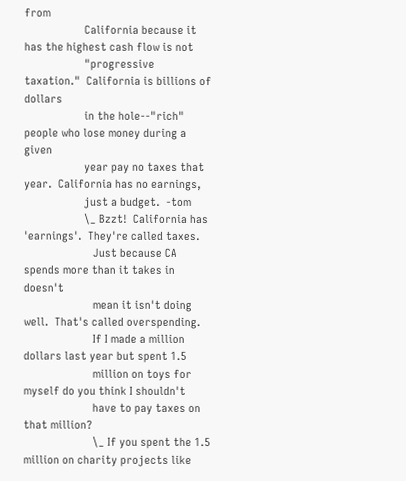from
                    California because it has the highest cash flow is not
                    "progressive taxation."  California is billions of dollars
                    in the hole--"rich" people who lose money during a given
                    year pay no taxes that year.  California has no earnings,
                    just a budget.  -tom
                    \_ Bzzt!  California has 'earnings'.  They're called taxes.
                       Just because CA spends more than it takes in doesn't
                       mean it isn't doing well.  That's called overspending.
                       If I made a million dollars last year but spent 1.5
                       million on toys for myself do you think I shouldn't
                       have to pay taxes on that million?
                       \_ If you spent the 1.5 million on charity projects like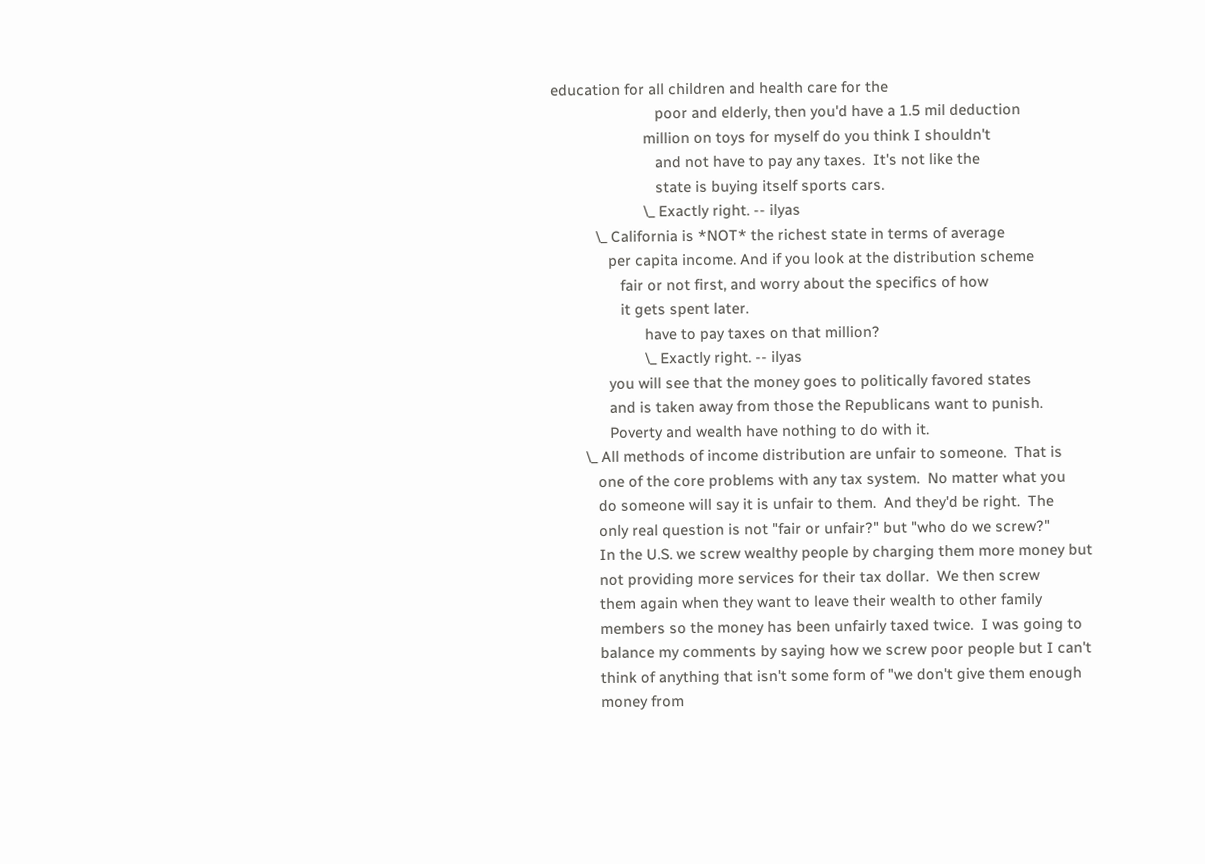education for all children and health care for the
                          poor and elderly, then you'd have a 1.5 mil deduction
                       million on toys for myself do you think I shouldn't
                          and not have to pay any taxes.  It's not like the
                          state is buying itself sports cars.
                       \_ Exactly right. -- ilyas
           \_ California is *NOT* the richest state in terms of average
              per capita income. And if you look at the distribution scheme
                 fair or not first, and worry about the specifics of how
                 it gets spent later.
                       have to pay taxes on that million?
                       \_ Exactly right. -- ilyas
              you will see that the money goes to politically favored states
              and is taken away from those the Republicans want to punish.
              Poverty and wealth have nothing to do with it.
        \_ All methods of income distribution are unfair to someone.  That is
           one of the core problems with any tax system.  No matter what you
           do someone will say it is unfair to them.  And they'd be right.  The
           only real question is not "fair or unfair?" but "who do we screw?"
           In the U.S. we screw wealthy people by charging them more money but
           not providing more services for their tax dollar.  We then screw
           them again when they want to leave their wealth to other family
           members so the money has been unfairly taxed twice.  I was going to
           balance my comments by saying how we screw poor people but I can't
           think of anything that isn't some form of "we don't give them enough
           money from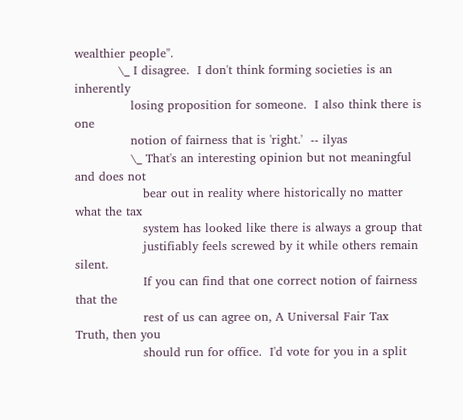wealthier people".
           \_ I disagree.  I don't think forming societies is an inherently
              losing proposition for someone.  I also think there is one
              notion of fairness that is 'right.'  -- ilyas
              \_ That's an interesting opinion but not meaningful and does not
                 bear out in reality where historically no matter what the tax
                 system has looked like there is always a group that
                 justifiably feels screwed by it while others remain silent.
                 If you can find that one correct notion of fairness that the
                 rest of us can agree on, A Universal Fair Tax Truth, then you
                 should run for office.  I'd vote for you in a split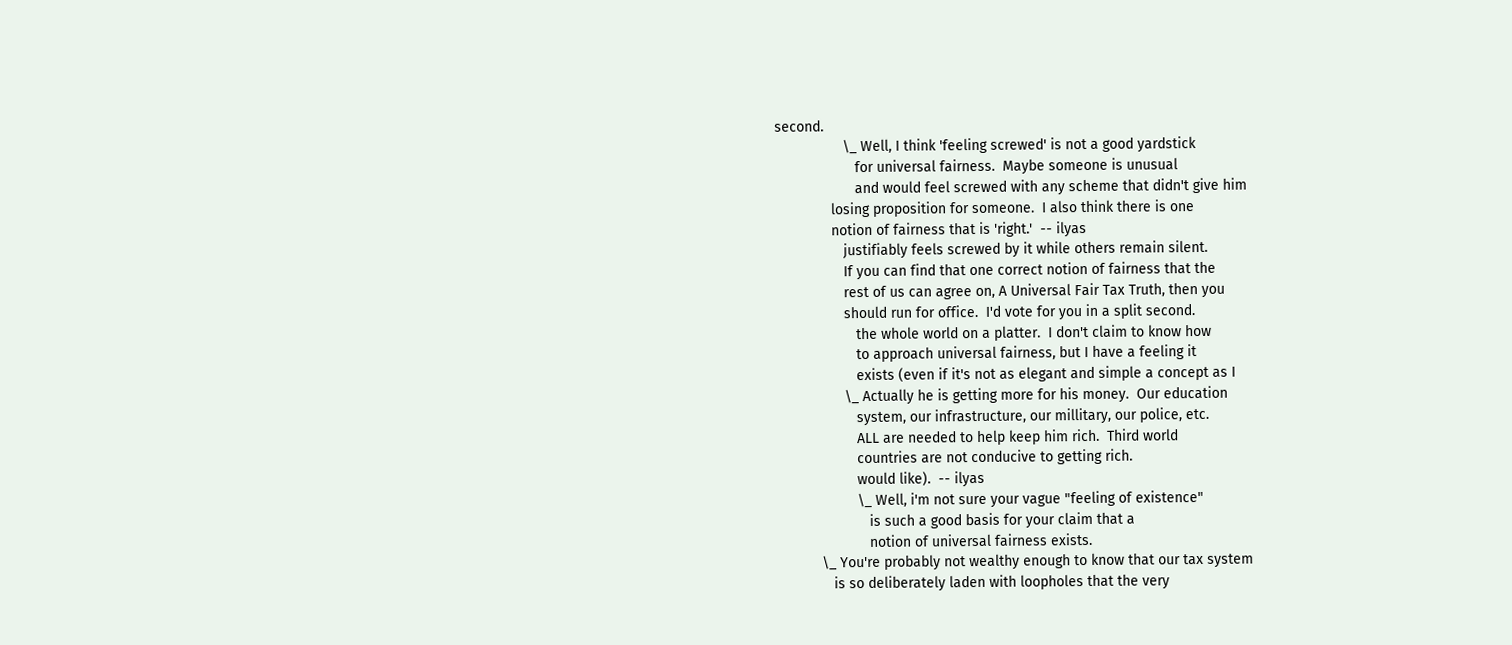second.
                 \_ Well, I think 'feeling screwed' is not a good yardstick
                    for universal fairness.  Maybe someone is unusual
                    and would feel screwed with any scheme that didn't give him
              losing proposition for someone.  I also think there is one
              notion of fairness that is 'right.'  -- ilyas
                 justifiably feels screwed by it while others remain silent.
                 If you can find that one correct notion of fairness that the
                 rest of us can agree on, A Universal Fair Tax Truth, then you
                 should run for office.  I'd vote for you in a split second.
                    the whole world on a platter.  I don't claim to know how
                    to approach universal fairness, but I have a feeling it
                    exists (even if it's not as elegant and simple a concept as I
                 \_ Actually he is getting more for his money.  Our education
                    system, our infrastructure, our millitary, our police, etc.
                    ALL are needed to help keep him rich.  Third world
                    countries are not conducive to getting rich.
                    would like).  -- ilyas
                    \_ Well, i'm not sure your vague "feeling of existence"
                       is such a good basis for your claim that a
                       notion of universal fairness exists.
           \_ You're probably not wealthy enough to know that our tax system
              is so deliberately laden with loopholes that the very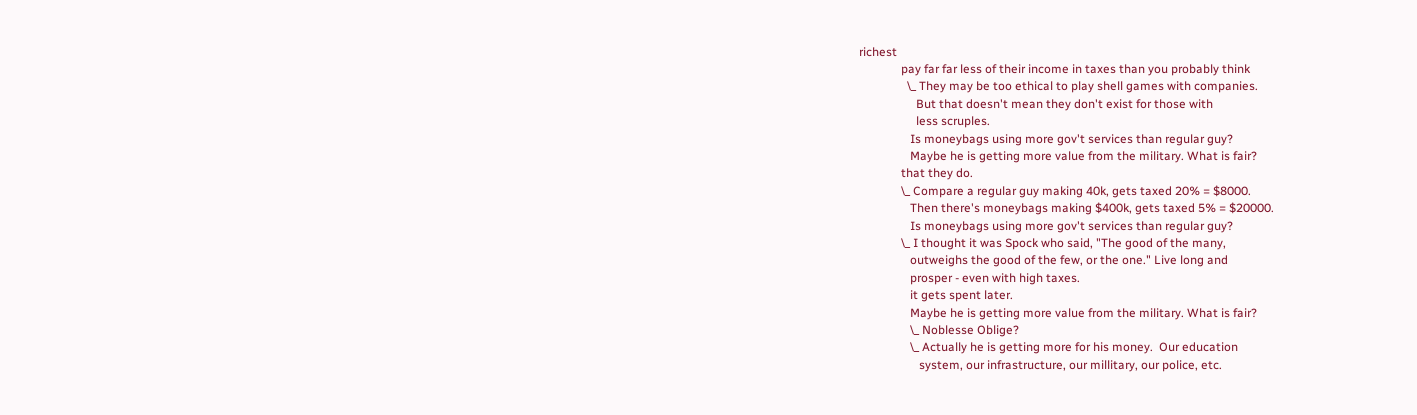richest
              pay far far less of their income in taxes than you probably think
                \_ They may be too ethical to play shell games with companies.
                   But that doesn't mean they don't exist for those with
                   less scruples.
                 Is moneybags using more gov't services than regular guy?
                 Maybe he is getting more value from the military. What is fair?
              that they do.
              \_ Compare a regular guy making 40k, gets taxed 20% = $8000.
                 Then there's moneybags making $400k, gets taxed 5% = $20000.
                 Is moneybags using more gov't services than regular guy?
              \_ I thought it was Spock who said, "The good of the many,
                 outweighs the good of the few, or the one." Live long and
                 prosper - even with high taxes.
                 it gets spent later.
                 Maybe he is getting more value from the military. What is fair?
                 \_ Noblesse Oblige?
                 \_ Actually he is getting more for his money.  Our education
                    system, our infrastructure, our millitary, our police, etc.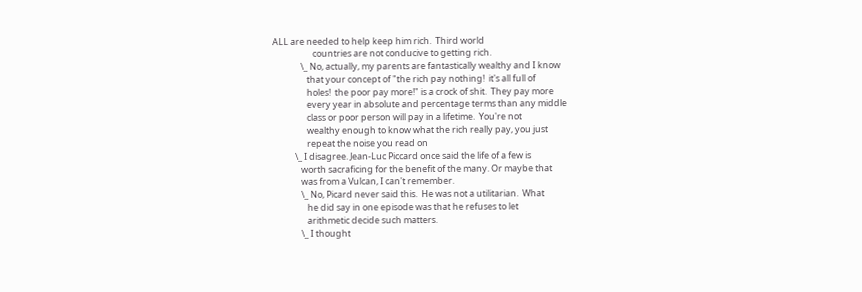ALL are needed to help keep him rich.  Third world
                    countries are not conducive to getting rich.
              \_ No, actually, my parents are fantastically wealthy and I know
                 that your concept of "the rich pay nothing!  it's all full of
                 holes!  the poor pay more!" is a crock of shit.  They pay more
                 every year in absolute and percentage terms than any middle
                 class or poor person will pay in a lifetime.  You're not
                 wealthy enough to know what the rich really pay, you just
                 repeat the noise you read on
           \_ I disagree. Jean-Luc Piccard once said the life of a few is
              worth sacraficing for the benefit of the many. Or maybe that
              was from a Vulcan, I can't remember.
              \_ No, Picard never said this.  He was not a utilitarian.  What
                 he did say in one episode was that he refuses to let
                 arithmetic decide such matters.
              \_ I thought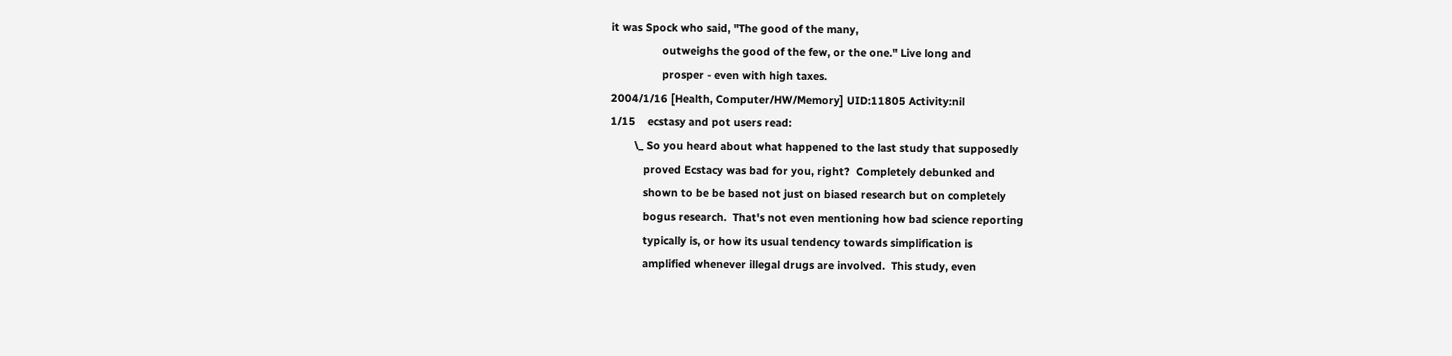it was Spock who said, "The good of the many,
                 outweighs the good of the few, or the one." Live long and
                 prosper - even with high taxes.
2004/1/16 [Health, Computer/HW/Memory] UID:11805 Activity:nil
1/15    ecstasy and pot users read:
        \_ So you heard about what happened to the last study that supposedly
           proved Ecstacy was bad for you, right?  Completely debunked and
           shown to be be based not just on biased research but on completely
           bogus research.  That's not even mentioning how bad science reporting
           typically is, or how its usual tendency towards simplification is
           amplified whenever illegal drugs are involved.  This study, even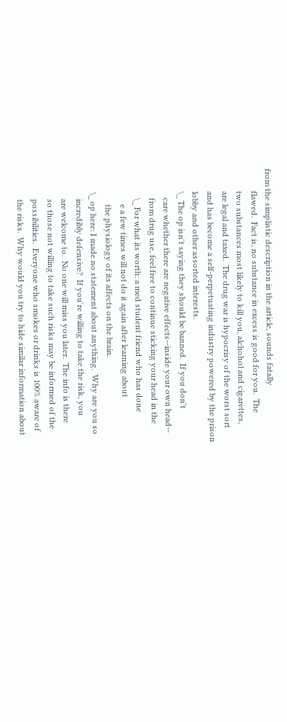from the simplistic description in the article, sounds fatally
           flawed.  Fact is, no substance in excess is good for you.  The
           two substances most likely to kill you, alchohol and cigarettes,
           are legal and taxed.  The drug war is hypocrisy of the worst sort
           and has become a self-perpetuating industry powered by the prison
           lobby and other assorted interests.
           \_ The op isn't saying they should be banned.  If you don't
              care whether there are negative effects--inside your own head--
              from drug use, feel free to continue sticking your head in the
              \_ For what its worth: a med student friend who has done
                 e a few times will not do it again after learning about
                 the physiology of its affects on the brain.
           \_ op here: I made no statement about anything.  Why are you so
              incredibly defensive?  If you're willing to take the risk, you
              are welcome to.  No one will miss you later.  The info is there
              so those not willing to take such risks may be informed of the
              possibilities.  Everyone who smokes or drinks is 100% aware of
              the risks.  Why would you try to hide similar information about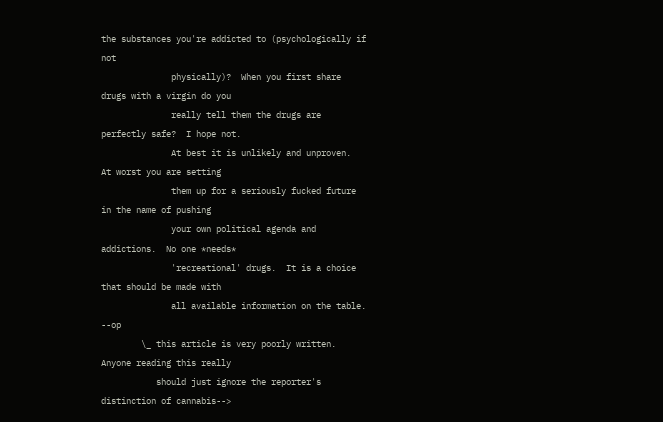the substances you're addicted to (psychologically if not
              physically)?  When you first share drugs with a virgin do you
              really tell them the drugs are perfectly safe?  I hope not.
              At best it is unlikely and unproven.  At worst you are setting
              them up for a seriously fucked future in the name of pushing
              your own political agenda and addictions.  No one *needs*
              'recreational' drugs.  It is a choice that should be made with
              all available information on the table.  --op
        \_ this article is very poorly written.  Anyone reading this really
           should just ignore the reporter's distinction of cannabis-->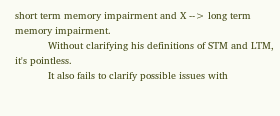short term memory impairment and X --> long term memory impairment.
           Without clarifying his definitions of STM and LTM, it's pointless.
           It also fails to clarify possible issues with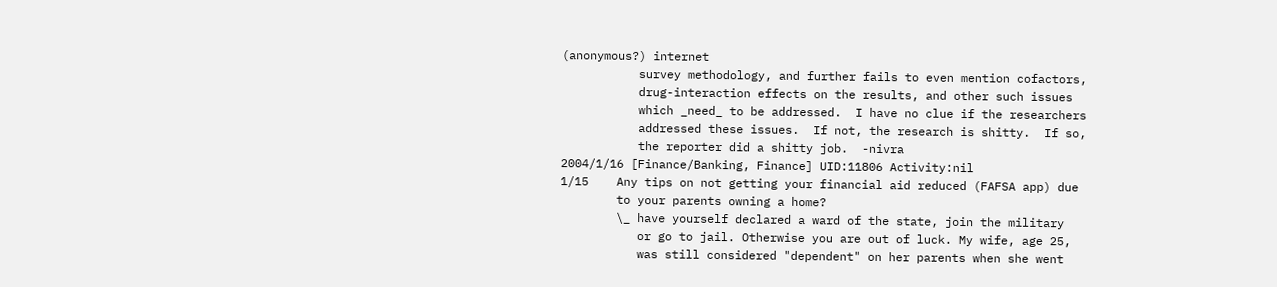(anonymous?) internet
           survey methodology, and further fails to even mention cofactors,
           drug-interaction effects on the results, and other such issues
           which _need_ to be addressed.  I have no clue if the researchers
           addressed these issues.  If not, the research is shitty.  If so,
           the reporter did a shitty job.  -nivra
2004/1/16 [Finance/Banking, Finance] UID:11806 Activity:nil
1/15    Any tips on not getting your financial aid reduced (FAFSA app) due
        to your parents owning a home?
        \_ have yourself declared a ward of the state, join the military
           or go to jail. Otherwise you are out of luck. My wife, age 25,
           was still considered "dependent" on her parents when she went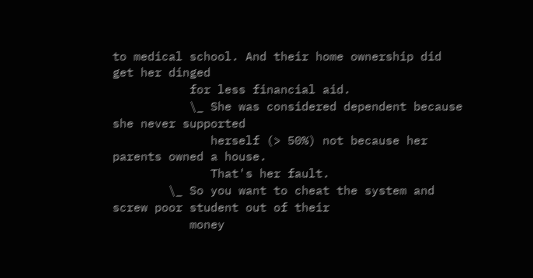to medical school. And their home ownership did get her dinged
           for less financial aid.
           \_ She was considered dependent because she never supported
              herself (> 50%) not because her parents owned a house.
              That's her fault.
        \_ So you want to cheat the system and screw poor student out of their
           money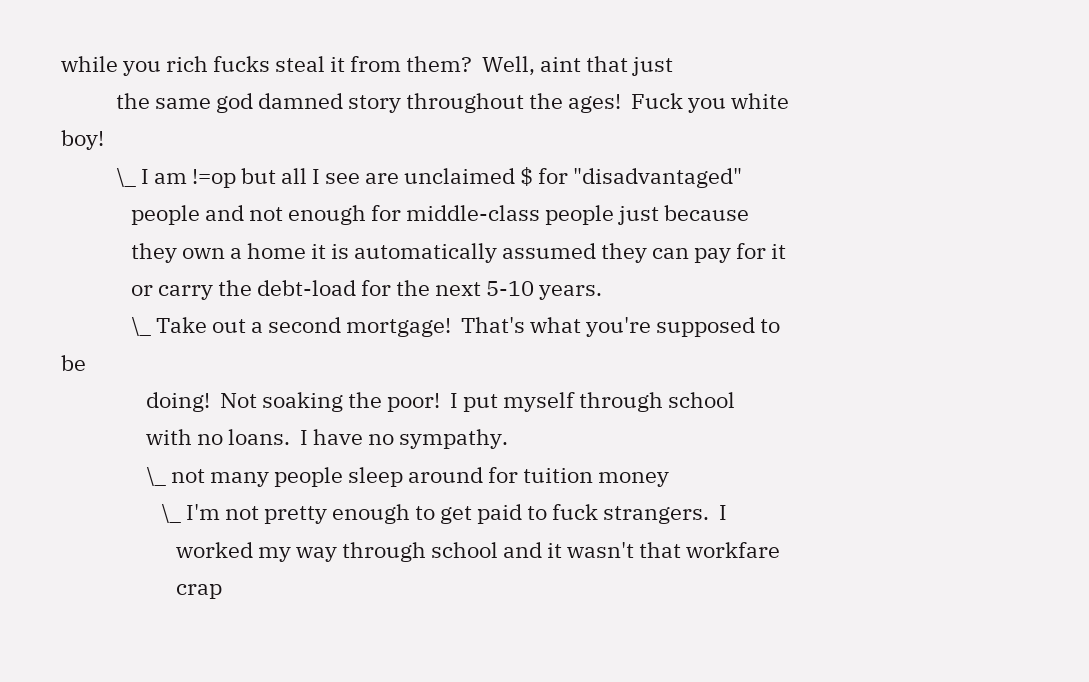while you rich fucks steal it from them?  Well, aint that just
           the same god damned story throughout the ages!  Fuck you white boy!
           \_ I am !=op but all I see are unclaimed $ for "disadvantaged"
              people and not enough for middle-class people just because
              they own a home it is automatically assumed they can pay for it
              or carry the debt-load for the next 5-10 years.
              \_ Take out a second mortgage!  That's what you're supposed to be
                 doing!  Not soaking the poor!  I put myself through school
                 with no loans.  I have no sympathy.
                 \_ not many people sleep around for tuition money
                    \_ I'm not pretty enough to get paid to fuck strangers.  I
                       worked my way through school and it wasn't that workfare
                       crap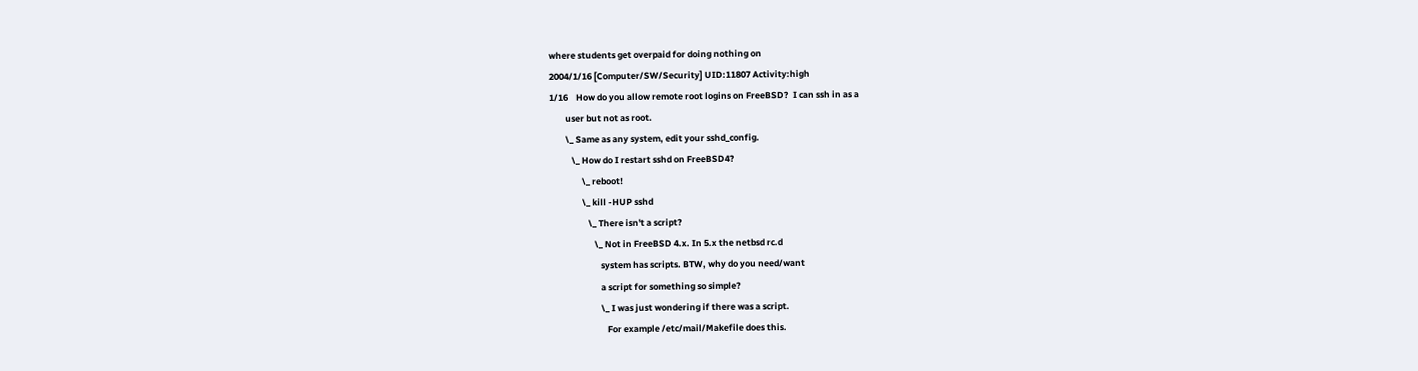where students get overpaid for doing nothing on
2004/1/16 [Computer/SW/Security] UID:11807 Activity:high
1/16    How do you allow remote root logins on FreeBSD?  I can ssh in as a
        user but not as root.
        \_ Same as any system, edit your sshd_config.
           \_ How do I restart sshd on FreeBSD4?
                \_ reboot!
                \_ kill -HUP sshd
                   \_ There isn't a script?
                      \_ Not in FreeBSD 4.x. In 5.x the netbsd rc.d
                         system has scripts. BTW, why do you need/want
                         a script for something so simple?
                         \_ I was just wondering if there was a script.
                            For example /etc/mail/Makefile does this.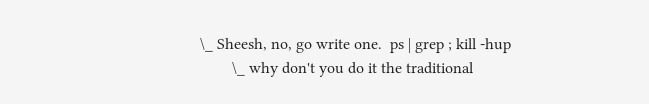\_ Sheesh, no, go write one.  ps | grep ; kill -hup
        \_ why don't you do it the traditional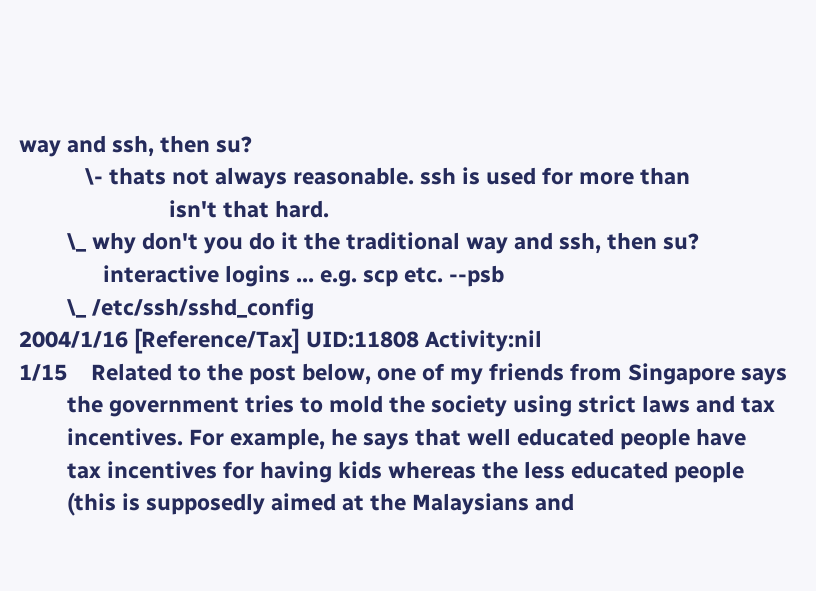way and ssh, then su?
           \- thats not always reasonable. ssh is used for more than
                         isn't that hard.
        \_ why don't you do it the traditional way and ssh, then su?
              interactive logins ... e.g. scp etc. --psb
        \_ /etc/ssh/sshd_config
2004/1/16 [Reference/Tax] UID:11808 Activity:nil
1/15    Related to the post below, one of my friends from Singapore says
        the government tries to mold the society using strict laws and tax
        incentives. For example, he says that well educated people have
        tax incentives for having kids whereas the less educated people
        (this is supposedly aimed at the Malaysians and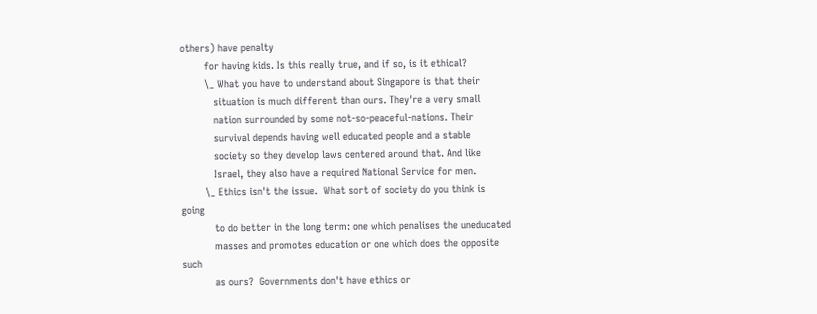others) have penalty
        for having kids. Is this really true, and if so, is it ethical?
        \_ What you have to understand about Singapore is that their
           situation is much different than ours. They're a very small
           nation surrounded by some not-so-peaceful-nations. Their
           survival depends having well educated people and a stable
           society so they develop laws centered around that. And like
           Israel, they also have a required National Service for men.
        \_ Ethics isn't the issue.  What sort of society do you think is going
           to do better in the long term: one which penalises the uneducated
           masses and promotes education or one which does the opposite such
           as ours?  Governments don't have ethics or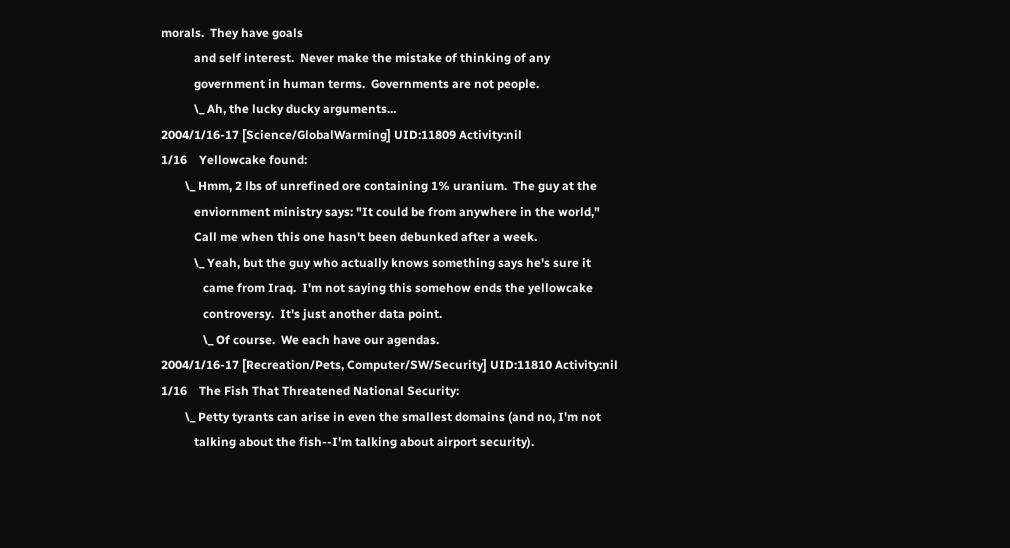morals.  They have goals
           and self interest.  Never make the mistake of thinking of any
           government in human terms.  Governments are not people.
           \_ Ah, the lucky ducky arguments...
2004/1/16-17 [Science/GlobalWarming] UID:11809 Activity:nil
1/16    Yellowcake found:
        \_ Hmm, 2 lbs of unrefined ore containing 1% uranium.  The guy at the
           enviornment ministry says: "It could be from anywhere in the world,"
           Call me when this one hasn't been debunked after a week.
           \_ Yeah, but the guy who actually knows something says he's sure it
              came from Iraq.  I'm not saying this somehow ends the yellowcake
              controversy.  It's just another data point.
              \_ Of course.  We each have our agendas.
2004/1/16-17 [Recreation/Pets, Computer/SW/Security] UID:11810 Activity:nil
1/16    The Fish That Threatened National Security:
        \_ Petty tyrants can arise in even the smallest domains (and no, I'm not
           talking about the fish--I'm talking about airport security).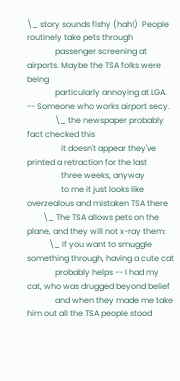\_ story sounds fishy (hah!)  People routinely take pets through
              passenger screening at airports. Maybe the TSA folks were being
              particularly annoying at LGA.  -- Someone who works airport secy.
              \_ the newspaper probably fact checked this
                 it doesn't appear they've printed a retraction for the last
                 three weeks, anyway
                 to me it just looks like overzealous and mistaken TSA there
        \_ The TSA allows pets on the plane, and they will not x-ray them:
           \_ If you want to smuggle something through, having a cute cat
              probably helps -- I had my cat, who was drugged beyond belief
              and when they made me take him out all the TSA people stood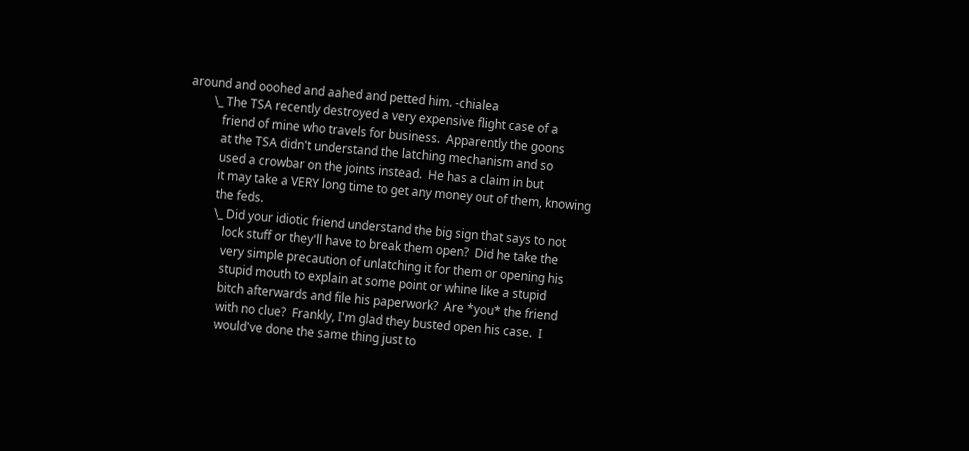around and ooohed and aahed and petted him. -chialea
        \_ The TSA recently destroyed a very expensive flight case of a
           friend of mine who travels for business.  Apparently the goons
           at the TSA didn't understand the latching mechanism and so
           used a crowbar on the joints instead.  He has a claim in but
           it may take a VERY long time to get any money out of them, knowing
           the feds.
           \_ Did your idiotic friend understand the big sign that says to not
              lock stuff or they'll have to break them open?  Did he take the
              very simple precaution of unlatching it for them or opening his
              stupid mouth to explain at some point or whine like a stupid
              bitch afterwards and file his paperwork?  Are *you* the friend
              with no clue?  Frankly, I'm glad they busted open his case.  I
              would've done the same thing just to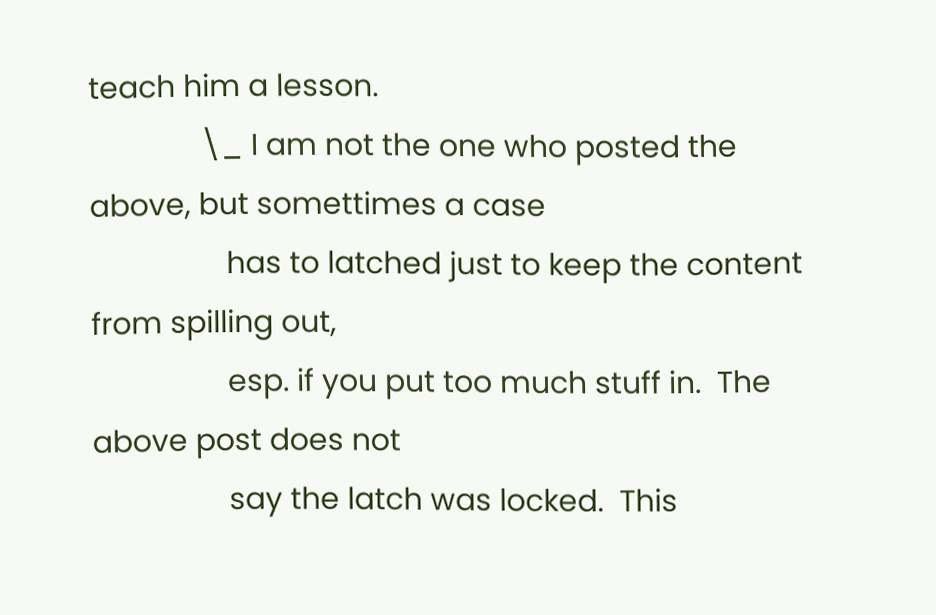teach him a lesson.
              \_ I am not the one who posted the above, but somettimes a case
                 has to latched just to keep the content from spilling out,
                 esp. if you put too much stuff in.  The above post does not
                 say the latch was locked.  This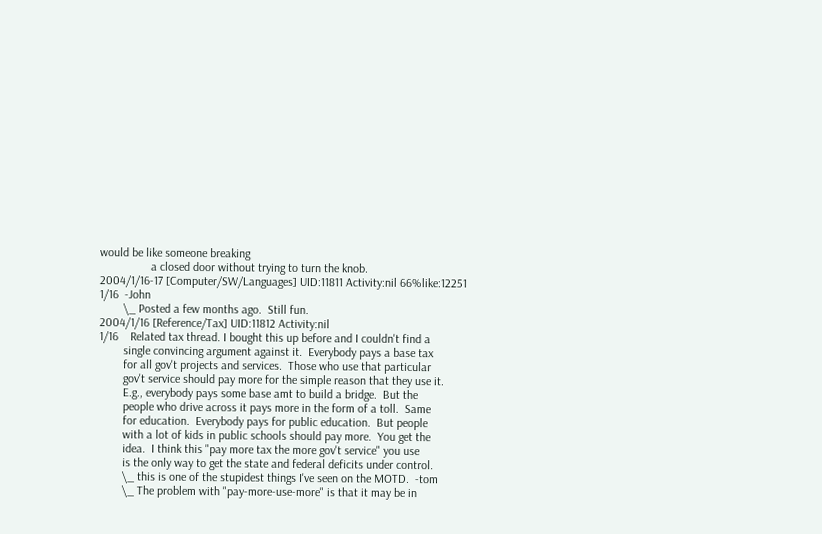would be like someone breaking
                 a closed door without trying to turn the knob.
2004/1/16-17 [Computer/SW/Languages] UID:11811 Activity:nil 66%like:12251
1/16  -John
        \_ Posted a few months ago.  Still fun.
2004/1/16 [Reference/Tax] UID:11812 Activity:nil
1/16    Related tax thread. I bought this up before and I couldn't find a
        single convincing argument against it.  Everybody pays a base tax
        for all gov't projects and services.  Those who use that particular
        gov't service should pay more for the simple reason that they use it.
        E.g., everybody pays some base amt to build a bridge.  But the
        people who drive across it pays more in the form of a toll.  Same
        for education.  Everybody pays for public education.  But people
        with a lot of kids in public schools should pay more.  You get the
        idea.  I think this "pay more tax the more gov't service" you use
        is the only way to get the state and federal deficits under control.
        \_ this is one of the stupidest things I've seen on the MOTD.  -tom
        \_ The problem with "pay-more-use-more" is that it may be in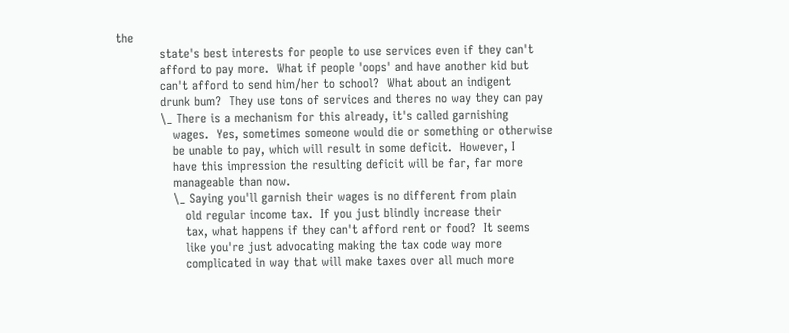the
           state's best interests for people to use services even if they can't
           afford to pay more.  What if people 'oops' and have another kid but
           can't afford to send him/her to school?  What about an indigent
           drunk bum?  They use tons of services and theres no way they can pay
           \_ There is a mechanism for this already, it's called garnishing
              wages.  Yes, sometimes someone would die or something or otherwise
              be unable to pay, which will result in some deficit.  However, I
              have this impression the resulting deficit will be far, far more
              manageable than now.
              \_ Saying you'll garnish their wages is no different from plain
                 old regular income tax.  If you just blindly increase their
                 tax, what happens if they can't afford rent or food?  It seems
                 like you're just advocating making the tax code way more
                 complicated in way that will make taxes over all much more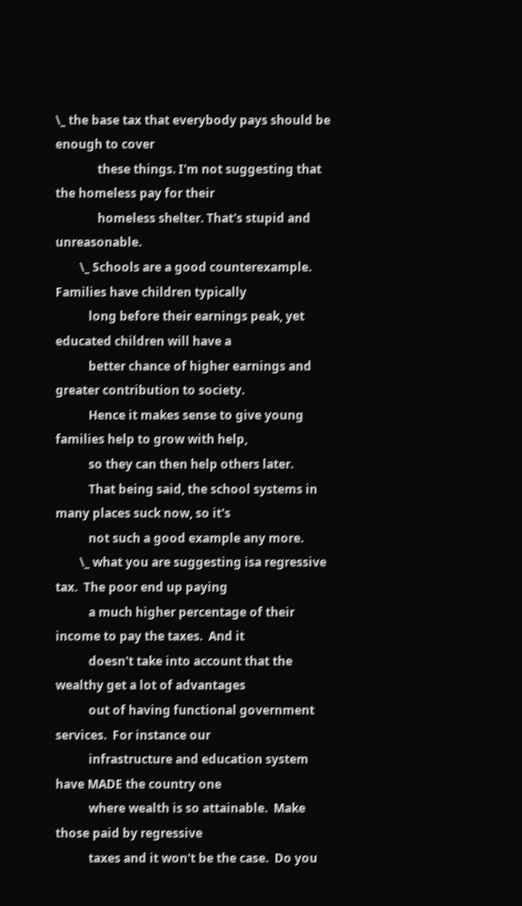\_ the base tax that everybody pays should be enough to cover
              these things. I'm not suggesting that the homeless pay for their
              homeless shelter. That's stupid and unreasonable.
        \_ Schools are a good counterexample.  Families have children typically
           long before their earnings peak, yet educated children will have a
           better chance of higher earnings and greater contribution to society.
           Hence it makes sense to give young families help to grow with help,
           so they can then help others later.
           That being said, the school systems in many places suck now, so it's
           not such a good example any more.
        \_ what you are suggesting isa regressive tax.  The poor end up paying
           a much higher percentage of their income to pay the taxes.  And it
           doesn't take into account that the wealthy get a lot of advantages
           out of having functional government services.  For instance our
           infrastructure and education system have MADE the country one
           where wealth is so attainable.  Make those paid by regressive
           taxes and it won't be the case.  Do you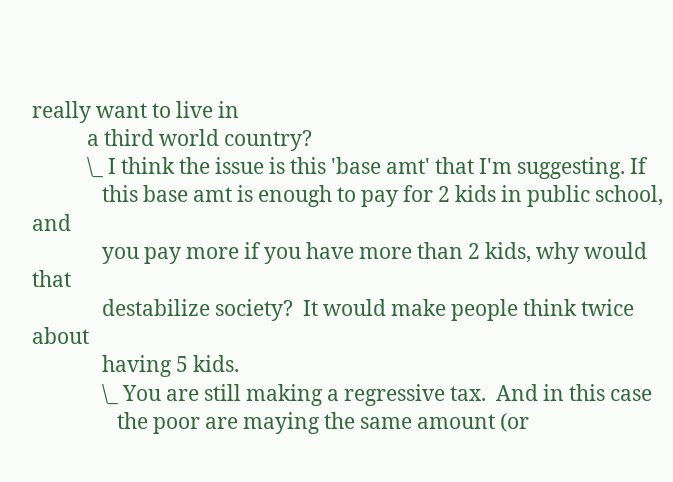really want to live in
           a third world country?
           \_ I think the issue is this 'base amt' that I'm suggesting. If
              this base amt is enough to pay for 2 kids in public school, and
              you pay more if you have more than 2 kids, why would that
              destabilize society?  It would make people think twice about
              having 5 kids.
              \_ You are still making a regressive tax.  And in this case
                 the poor are maying the same amount (or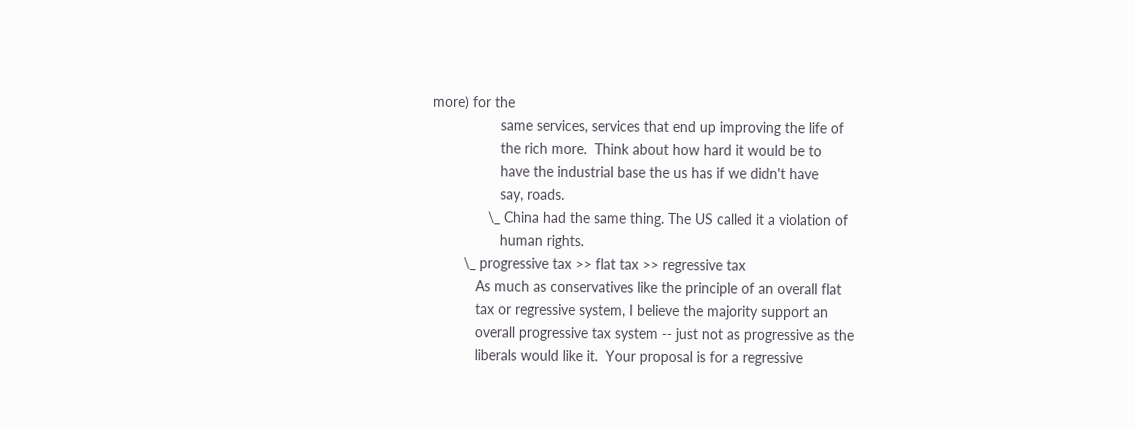more) for the
                 same services, services that end up improving the life of
                 the rich more.  Think about how hard it would be to
                 have the industrial base the us has if we didn't have
                 say, roads.
              \_ China had the same thing. The US called it a violation of
                 human rights.
        \_ progressive tax >> flat tax >> regressive tax
           As much as conservatives like the principle of an overall flat
           tax or regressive system, I believe the majority support an
           overall progressive tax system -- just not as progressive as the
           liberals would like it.  Your proposal is for a regressive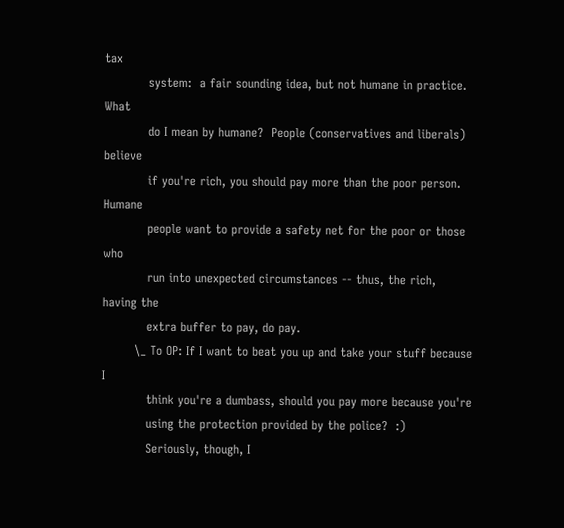tax
           system:  a fair sounding idea, but not humane in practice.  What
           do I mean by humane?  People (conservatives and liberals) believe
           if you're rich, you should pay more than the poor person.  Humane
           people want to provide a safety net for the poor or those who
           run into unexpected circumstances -- thus, the rich, having the
           extra buffer to pay, do pay.
        \_ To OP: If I want to beat you up and take your stuff because I
           think you're a dumbass, should you pay more because you're
           using the protection provided by the police?  :)
           Seriously, though, I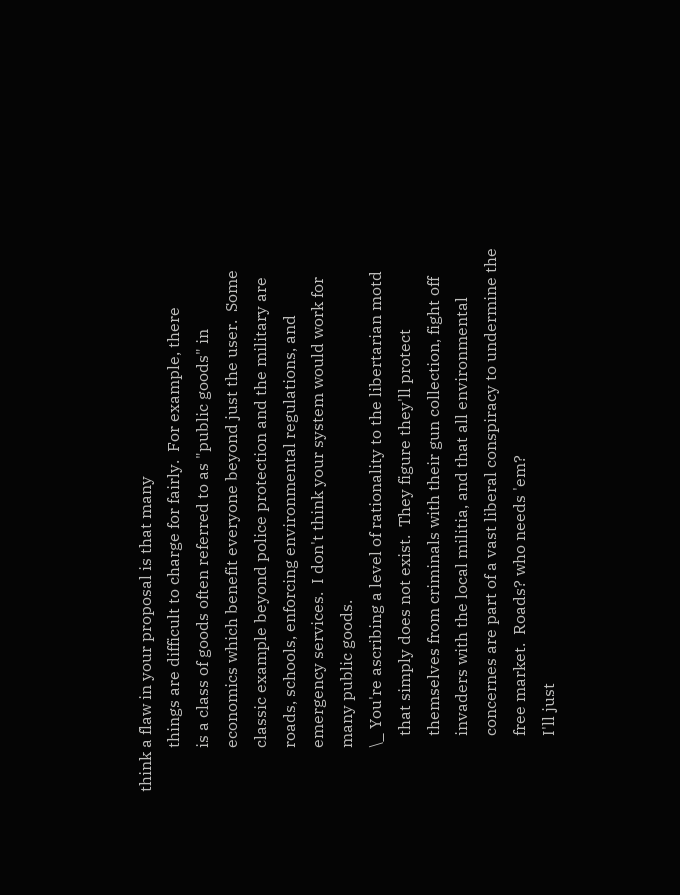think a flaw in your proposal is that many
           things are difficult to charge for fairly.  For example, there
           is a class of goods often referred to as "public goods" in
           economics which benefit everyone beyond just the user.  Some
           classic example beyond police protection and the military are
           roads, schools, enforcing environmental regulations, and
           emergency services.  I don't think your system would work for
           many public goods.
           \_ You're ascribing a level of rationality to the libertarian motd
              that simply does not exist.  They figure they'll protect
              themselves from criminals with their gun collection, fight off
              invaders with the local militia, and that all environmental
              concernes are part of a vast liberal conspiracy to undermine the
              free market.  Roads? who needs 'em?
              I'll just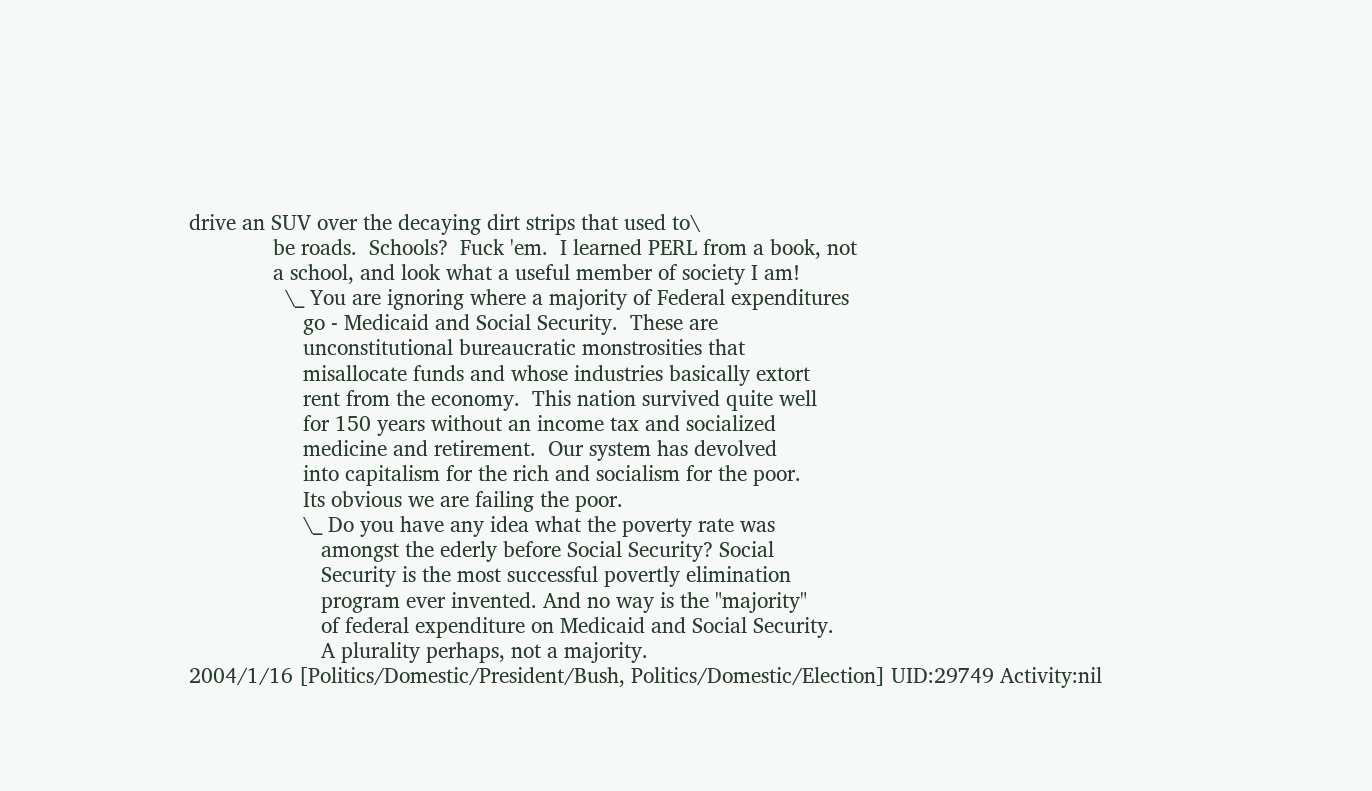drive an SUV over the decaying dirt strips that used to\
              be roads.  Schools?  Fuck 'em.  I learned PERL from a book, not
              a school, and look what a useful member of society I am!
                \_ You are ignoring where a majority of Federal expenditures
                   go - Medicaid and Social Security.  These are
                   unconstitutional bureaucratic monstrosities that
                   misallocate funds and whose industries basically extort
                   rent from the economy.  This nation survived quite well
                   for 150 years without an income tax and socialized
                   medicine and retirement.  Our system has devolved
                   into capitalism for the rich and socialism for the poor.
                   Its obvious we are failing the poor.
                   \_ Do you have any idea what the poverty rate was
                      amongst the ederly before Social Security? Social
                      Security is the most successful povertly elimination
                      program ever invented. And no way is the "majority"
                      of federal expenditure on Medicaid and Social Security.
                      A plurality perhaps, not a majority.
2004/1/16 [Politics/Domestic/President/Bush, Politics/Domestic/Election] UID:29749 Activity:nil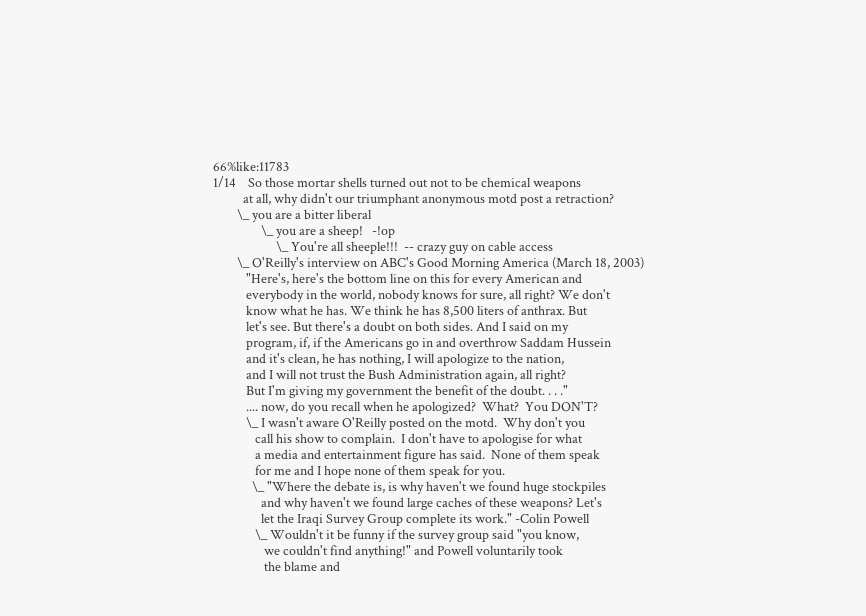66%like:11783
1/14    So those mortar shells turned out not to be chemical weapons
          at all, why didn't our triumphant anonymous motd post a retraction?
        \_ you are a bitter liberal
                \_ you are a sheep!   -!op
                     \_ You're all sheeple!!!  -- crazy guy on cable access
        \_ O'Reilly's interview on ABC's Good Morning America (March 18, 2003)
           "Here's, here's the bottom line on this for every American and
           everybody in the world, nobody knows for sure, all right? We don't
           know what he has. We think he has 8,500 liters of anthrax. But
           let's see. But there's a doubt on both sides. And I said on my
           program, if, if the Americans go in and overthrow Saddam Hussein
           and it's clean, he has nothing, I will apologize to the nation,
           and I will not trust the Bush Administration again, all right?
           But I'm giving my government the benefit of the doubt. . . ."
           .... now, do you recall when he apologized?  What?  You DON'T?
           \_ I wasn't aware O'Reilly posted on the motd.  Why don't you
              call his show to complain.  I don't have to apologise for what
              a media and entertainment figure has said.  None of them speak
              for me and I hope none of them speak for you.
             \_ "Where the debate is, is why haven't we found huge stockpiles
                and why haven't we found large caches of these weapons? Let's
                let the Iraqi Survey Group complete its work." -Colin Powell
              \_ Wouldn't it be funny if the survey group said "you know,
                 we couldn't find anything!" and Powell voluntarily took
                 the blame and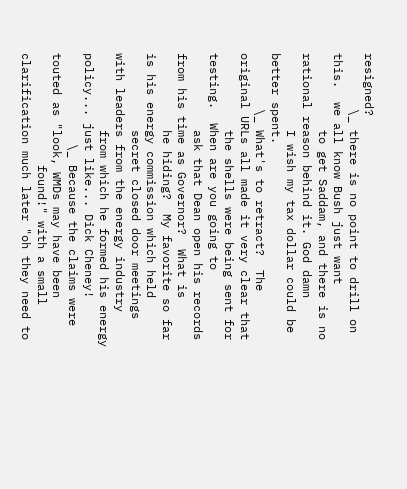resigned?
        \_ there is no point to drill on this.  we all know Bush just want
           to get Saddam, and there is no rational reason behind it. God damn
           I wish my tax dollar could be better spent.
        \_ What's to retract?  The original URLs all made it very clear that
           the shells were being sent for testing.  When are you going to
           ask that Dean open his records from his time as Governor?  What is
           he hiding?  My favorite so far is his energy commission which held
           secret closed door meetings with leaders from the energy industry
           from which he formed his energy policy... just like... Dick Cheney!
             \_ Because the claims were touted as "look, WMDs may have been
                found!" with a small clarification much later "oh they need to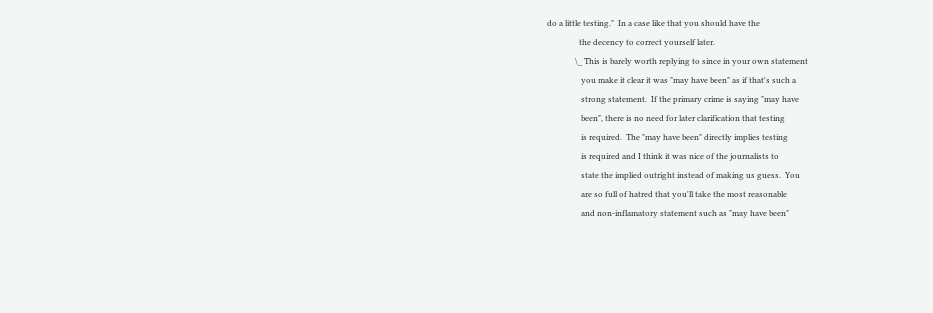do a little testing."  In a case like that you should have the
                the decency to correct yourself later.
              \_ This is barely worth replying to since in your own statement
                 you make it clear it was "may have been" as if that's such a
                 strong statement.  If the primary crime is saying "may have
                 been", there is no need for later clarification that testing
                 is required.  The "may have been" directly implies testing
                 is required and I think it was nice of the journalists to
                 state the implied outright instead of making us guess.  You
                 are so full of hatred that you'll take the most reasonable
                 and non-inflamatory statement such as "may have been"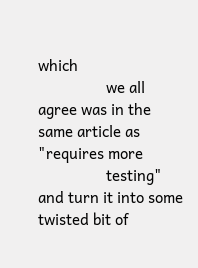which
                 we all agree was in the same article as "requires more
                 testing" and turn it into some twisted bit of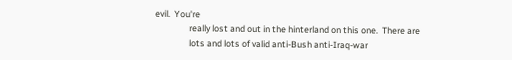evil.  You're
                 really lost and out in the hinterland on this one.  There are
                 lots and lots of valid anti-Bush anti-Iraq-war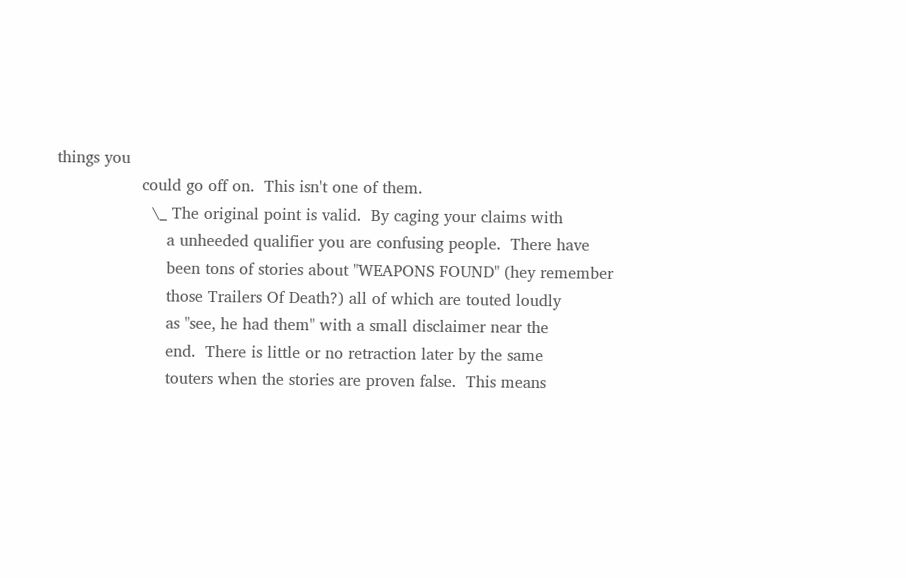things you
                 could go off on.  This isn't one of them.
                   \_ The original point is valid.  By caging your claims with
                      a unheeded qualifier you are confusing people.  There have
                      been tons of stories about "WEAPONS FOUND" (hey remember
                      those Trailers Of Death?) all of which are touted loudly
                      as "see, he had them" with a small disclaimer near the
                      end.  There is little or no retraction later by the same
                      touters when the stories are proven false.  This means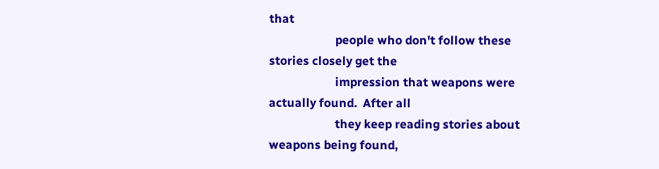that
                      people who don't follow these stories closely get the
                      impression that weapons were actually found.  After all
                      they keep reading stories about weapons being found,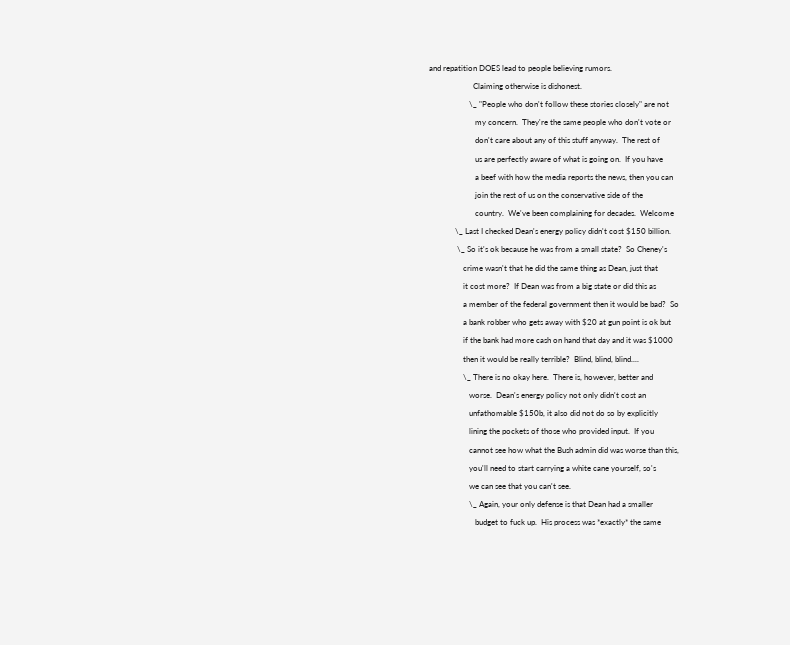and repatition DOES lead to people believing rumors.
                      Claiming otherwise is dishonest.
                    \_ "People who don't follow these stories closely" are not
                       my concern.  They're the same people who don't vote or
                       don't care about any of this stuff anyway.  The rest of
                       us are perfectly aware of what is going on.  If you have
                       a beef with how the media reports the news, then you can
                       join the rest of us on the conservative side of the
                       country.  We've been complaining for decades.  Welcome
             \_ Last I checked Dean's energy policy didn't cost $150 billion.
              \_ So it's ok because he was from a small state?  So Cheney's
                 crime wasn't that he did the same thing as Dean, just that
                 it cost more?  If Dean was from a big state or did this as
                 a member of the federal government then it would be bad?  So
                 a bank robber who gets away with $20 at gun point is ok but
                 if the bank had more cash on hand that day and it was $1000
                 then it would be really terrible?  Blind, blind, blind....
                 \_ There is no okay here.  There is, however, better and
                    worse.  Dean's energy policy not only didn't cost an
                    unfathomable $150b, it also did not do so by explicitly
                    lining the pockets of those who provided input.  If you
                    cannot see how what the Bush admin did was worse than this,
                    you'll need to start carrying a white cane yourself, so's
                    we can see that you can't see.
                    \_ Again, your only defense is that Dean had a smaller
                       budget to fuck up.  His process was *exactly* the same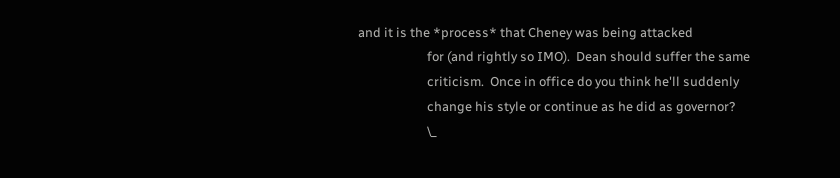and it is the *process* that Cheney was being attacked
                       for (and rightly so IMO).  Dean should suffer the same
                       criticism.  Once in office do you think he'll suddenly
                       change his style or continue as he did as governor?
                       \_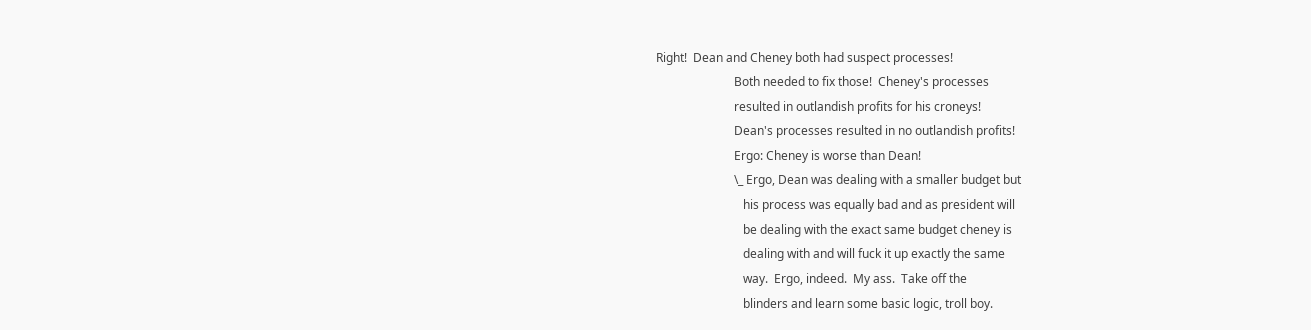Right!  Dean and Cheney both had suspect processes!
                          Both needed to fix those!  Cheney's processes
                          resulted in outlandish profits for his croneys!
                          Dean's processes resulted in no outlandish profits!
                          Ergo: Cheney is worse than Dean!
                          \_ Ergo, Dean was dealing with a smaller budget but
                             his process was equally bad and as president will
                             be dealing with the exact same budget cheney is
                             dealing with and will fuck it up exactly the same
                             way.  Ergo, indeed.  My ass.  Take off the
                             blinders and learn some basic logic, troll boy.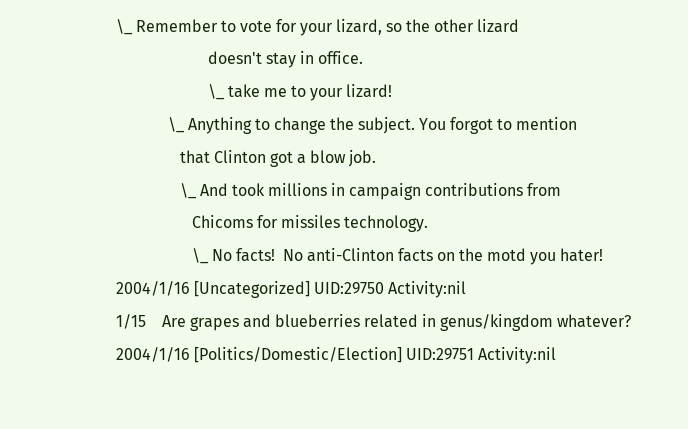\_ Remember to vote for your lizard, so the other lizard
                       doesn't stay in office.
                       \_ take me to your lizard!
             \_ Anything to change the subject. You forgot to mention
                that Clinton got a blow job.
                \_ And took millions in campaign contributions from
                   Chicoms for missiles technology.
                   \_ No facts!  No anti-Clinton facts on the motd you hater!
2004/1/16 [Uncategorized] UID:29750 Activity:nil
1/15    Are grapes and blueberries related in genus/kingdom whatever?
2004/1/16 [Politics/Domestic/Election] UID:29751 Activity:nil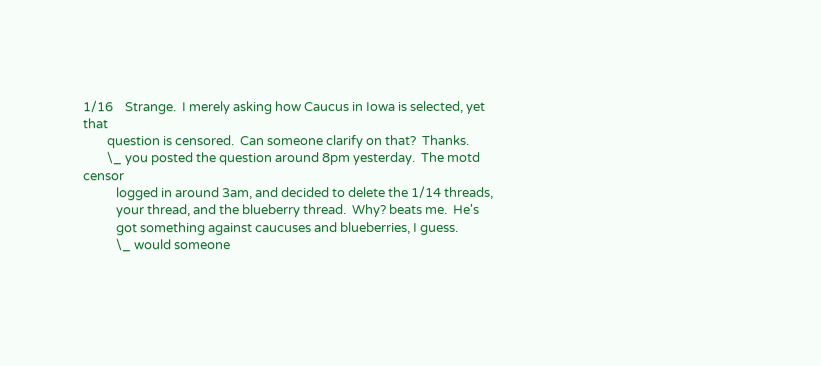1/16    Strange.  I merely asking how Caucus in Iowa is selected, yet that
        question is censored.  Can someone clarify on that?  Thanks.
        \_ you posted the question around 8pm yesterday.  The motd censor
           logged in around 3am, and decided to delete the 1/14 threads,
           your thread, and the blueberry thread.  Why? beats me.  He's
           got something against caucuses and blueberries, I guess.
           \_ would someone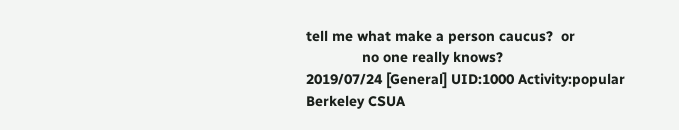tell me what make a person caucus?  or
              no one really knows?
2019/07/24 [General] UID:1000 Activity:popular
Berkeley CSUA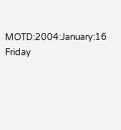MOTD:2004:January:16 Friday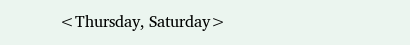<Thursday, Saturday>